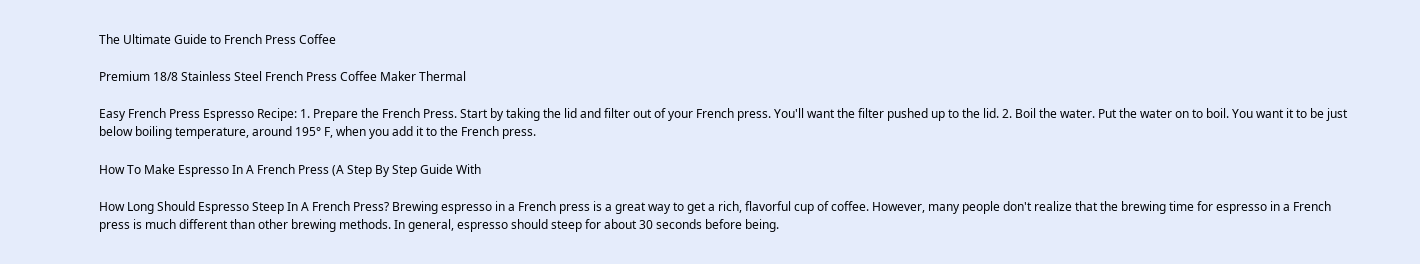The Ultimate Guide to French Press Coffee

Premium 18/8 Stainless Steel French Press Coffee Maker Thermal

Easy French Press Espresso Recipe: 1. Prepare the French Press. Start by taking the lid and filter out of your French press. You'll want the filter pushed up to the lid. 2. Boil the water. Put the water on to boil. You want it to be just below boiling temperature, around 195° F, when you add it to the French press.

How To Make Espresso In A French Press (A Step By Step Guide With

How Long Should Espresso Steep In A French Press? Brewing espresso in a French press is a great way to get a rich, flavorful cup of coffee. However, many people don't realize that the brewing time for espresso in a French press is much different than other brewing methods. In general, espresso should steep for about 30 seconds before being.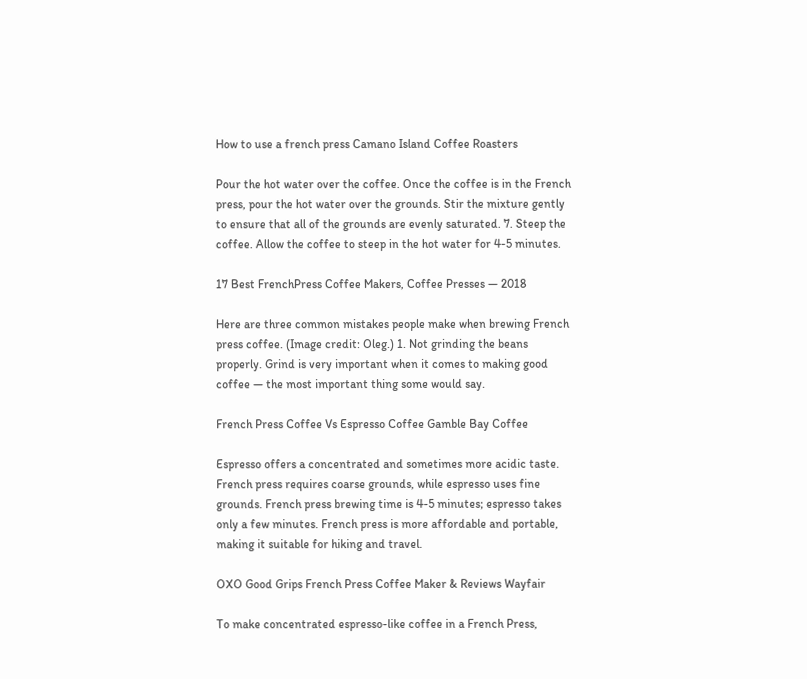How to use a french press Camano Island Coffee Roasters

Pour the hot water over the coffee. Once the coffee is in the French press, pour the hot water over the grounds. Stir the mixture gently to ensure that all of the grounds are evenly saturated. 7. Steep the coffee. Allow the coffee to steep in the hot water for 4-5 minutes.

17 Best FrenchPress Coffee Makers, Coffee Presses — 2018

Here are three common mistakes people make when brewing French press coffee. (Image credit: Oleg.) 1. Not grinding the beans properly. Grind is very important when it comes to making good coffee — the most important thing some would say.

French Press Coffee Vs Espresso Coffee Gamble Bay Coffee

Espresso offers a concentrated and sometimes more acidic taste. French press requires coarse grounds, while espresso uses fine grounds. French press brewing time is 4-5 minutes; espresso takes only a few minutes. French press is more affordable and portable, making it suitable for hiking and travel.

OXO Good Grips French Press Coffee Maker & Reviews Wayfair

To make concentrated espresso-like coffee in a French Press,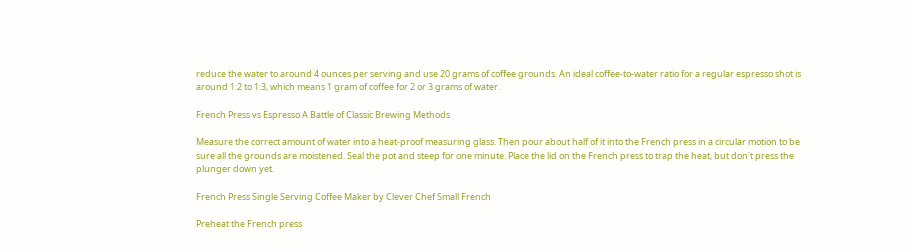reduce the water to around 4 ounces per serving and use 20 grams of coffee grounds. An ideal coffee-to-water ratio for a regular espresso shot is around 1:2 to 1:3, which means 1 gram of coffee for 2 or 3 grams of water.

French Press vs Espresso A Battle of Classic Brewing Methods

Measure the correct amount of water into a heat-proof measuring glass. Then pour about half of it into the French press in a circular motion to be sure all the grounds are moistened. Seal the pot and steep for one minute. Place the lid on the French press to trap the heat, but don't press the plunger down yet.

French Press Single Serving Coffee Maker by Clever Chef Small French

Preheat the French press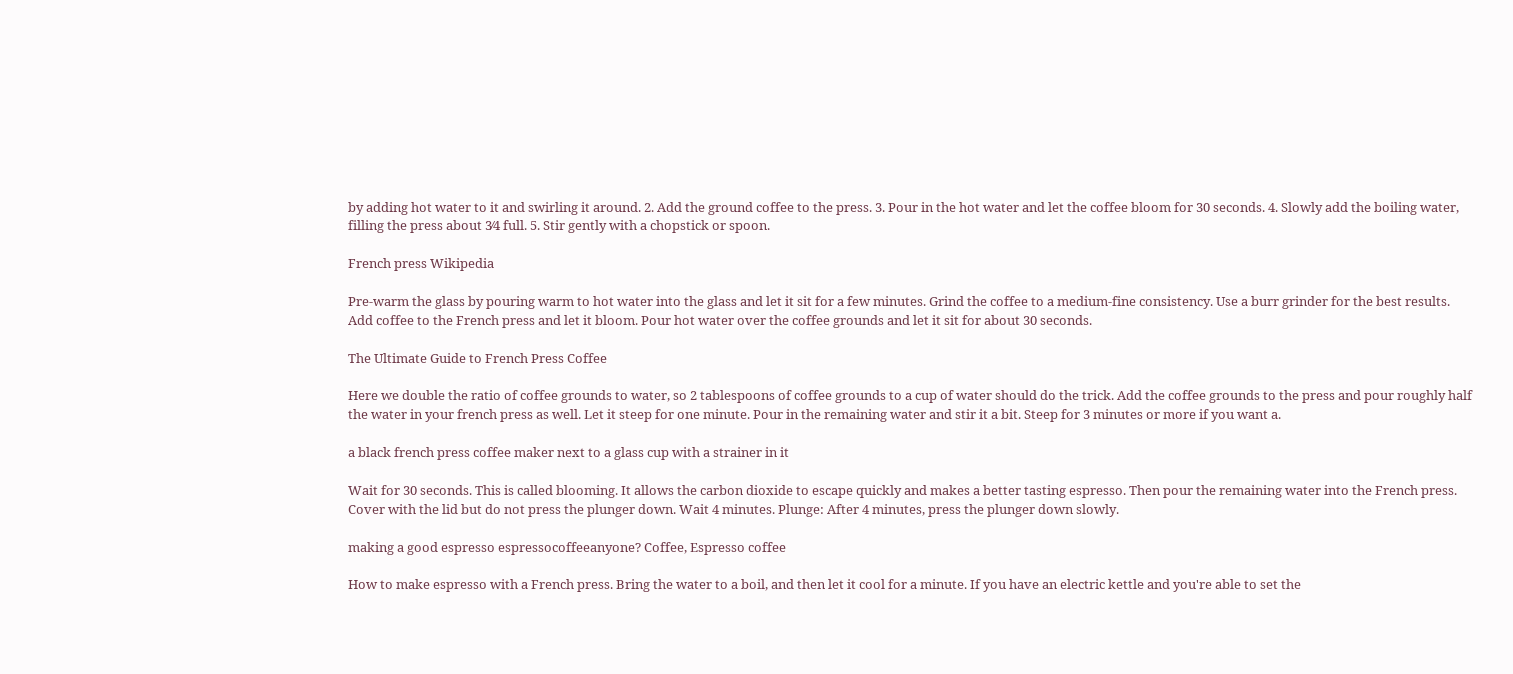by adding hot water to it and swirling it around. 2. Add the ground coffee to the press. 3. Pour in the hot water and let the coffee bloom for 30 seconds. 4. Slowly add the boiling water, filling the press about 3⁄4 full. 5. Stir gently with a chopstick or spoon.

French press Wikipedia

Pre-warm the glass by pouring warm to hot water into the glass and let it sit for a few minutes. Grind the coffee to a medium-fine consistency. Use a burr grinder for the best results. Add coffee to the French press and let it bloom. Pour hot water over the coffee grounds and let it sit for about 30 seconds.

The Ultimate Guide to French Press Coffee

Here we double the ratio of coffee grounds to water, so 2 tablespoons of coffee grounds to a cup of water should do the trick. Add the coffee grounds to the press and pour roughly half the water in your french press as well. Let it steep for one minute. Pour in the remaining water and stir it a bit. Steep for 3 minutes or more if you want a.

a black french press coffee maker next to a glass cup with a strainer in it

Wait for 30 seconds. This is called blooming. It allows the carbon dioxide to escape quickly and makes a better tasting espresso. Then pour the remaining water into the French press. Cover with the lid but do not press the plunger down. Wait 4 minutes. Plunge: After 4 minutes, press the plunger down slowly.

making a good espresso espressocoffeeanyone? Coffee, Espresso coffee

How to make espresso with a French press. Bring the water to a boil, and then let it cool for a minute. If you have an electric kettle and you're able to set the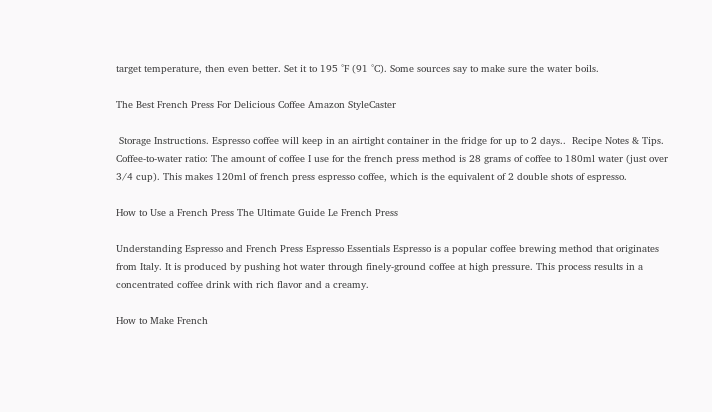target temperature, then even better. Set it to 195 °F (91 °C). Some sources say to make sure the water boils.

The Best French Press For Delicious Coffee Amazon StyleCaster

 Storage Instructions. Espresso coffee will keep in an airtight container in the fridge for up to 2 days..  Recipe Notes & Tips. Coffee-to-water ratio: The amount of coffee I use for the french press method is 28 grams of coffee to 180ml water (just over 3/4 cup). This makes 120ml of french press espresso coffee, which is the equivalent of 2 double shots of espresso.

How to Use a French Press The Ultimate Guide Le French Press

Understanding Espresso and French Press Espresso Essentials Espresso is a popular coffee brewing method that originates from Italy. It is produced by pushing hot water through finely-ground coffee at high pressure. This process results in a concentrated coffee drink with rich flavor and a creamy.

How to Make French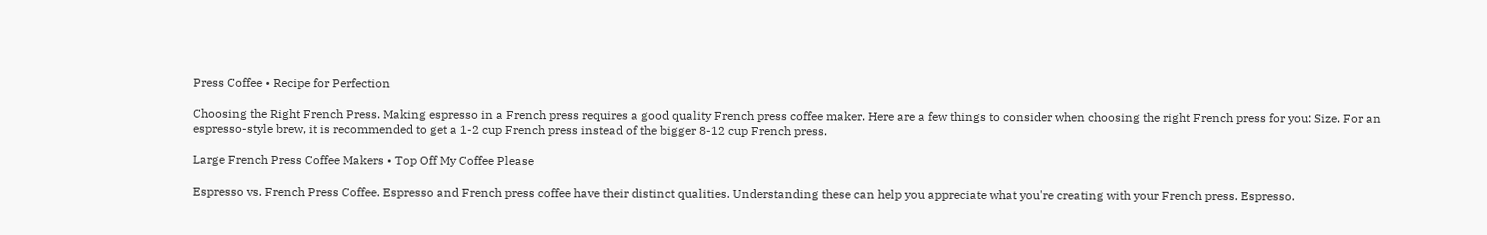Press Coffee • Recipe for Perfection

Choosing the Right French Press. Making espresso in a French press requires a good quality French press coffee maker. Here are a few things to consider when choosing the right French press for you: Size. For an espresso-style brew, it is recommended to get a 1-2 cup French press instead of the bigger 8-12 cup French press.

Large French Press Coffee Makers • Top Off My Coffee Please

Espresso vs. French Press Coffee. Espresso and French press coffee have their distinct qualities. Understanding these can help you appreciate what you're creating with your French press. Espresso.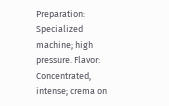Preparation: Specialized machine; high pressure. Flavor: Concentrated, intense; crema on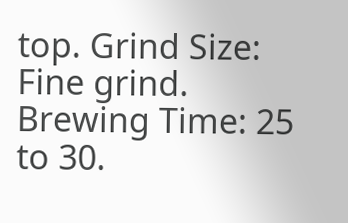top. Grind Size: Fine grind. Brewing Time: 25 to 30.